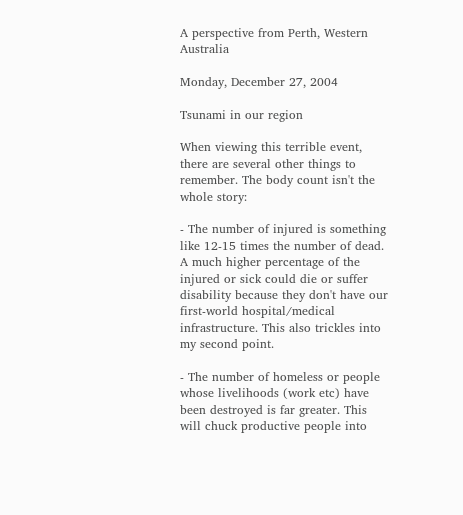A perspective from Perth, Western Australia

Monday, December 27, 2004

Tsunami in our region

When viewing this terrible event, there are several other things to remember. The body count isn't the whole story:

- The number of injured is something like 12-15 times the number of dead. A much higher percentage of the injured or sick could die or suffer disability because they don't have our first-world hospital/medical infrastructure. This also trickles into my second point.

- The number of homeless or people whose livelihoods (work etc) have been destroyed is far greater. This will chuck productive people into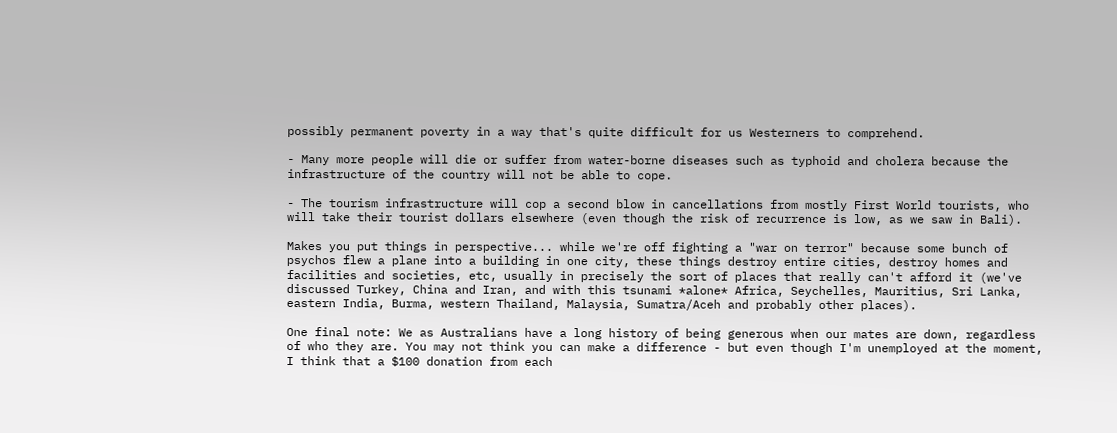possibly permanent poverty in a way that's quite difficult for us Westerners to comprehend.

- Many more people will die or suffer from water-borne diseases such as typhoid and cholera because the infrastructure of the country will not be able to cope.

- The tourism infrastructure will cop a second blow in cancellations from mostly First World tourists, who will take their tourist dollars elsewhere (even though the risk of recurrence is low, as we saw in Bali).

Makes you put things in perspective... while we're off fighting a "war on terror" because some bunch of psychos flew a plane into a building in one city, these things destroy entire cities, destroy homes and facilities and societies, etc, usually in precisely the sort of places that really can't afford it (we've discussed Turkey, China and Iran, and with this tsunami *alone* Africa, Seychelles, Mauritius, Sri Lanka, eastern India, Burma, western Thailand, Malaysia, Sumatra/Aceh and probably other places).

One final note: We as Australians have a long history of being generous when our mates are down, regardless of who they are. You may not think you can make a difference - but even though I'm unemployed at the moment, I think that a $100 donation from each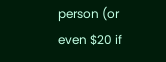person (or even $20 if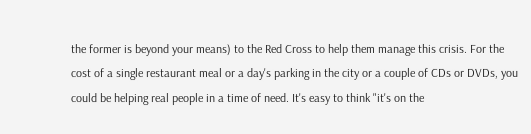the former is beyond your means) to the Red Cross to help them manage this crisis. For the cost of a single restaurant meal or a day's parking in the city or a couple of CDs or DVDs, you could be helping real people in a time of need. It's easy to think "it's on the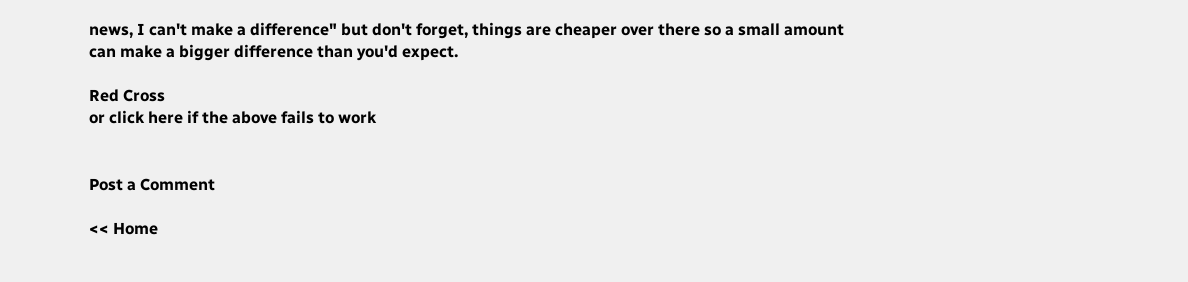news, I can't make a difference" but don't forget, things are cheaper over there so a small amount can make a bigger difference than you'd expect.

Red Cross
or click here if the above fails to work


Post a Comment

<< Home